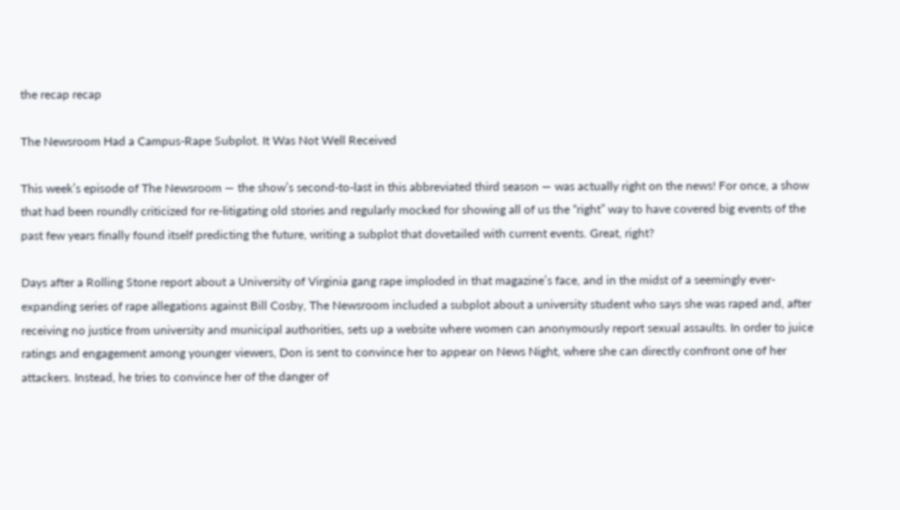the recap recap

The Newsroom Had a Campus-Rape Subplot. It Was Not Well Received

This week’s episode of The Newsroom — the show’s second-to-last in this abbreviated third season — was actually right on the news! For once, a show that had been roundly criticized for re-litigating old stories and regularly mocked for showing all of us the “right” way to have covered big events of the past few years finally found itself predicting the future, writing a subplot that dovetailed with current events. Great, right?

Days after a Rolling Stone report about a University of Virginia gang rape imploded in that magazine’s face, and in the midst of a seemingly ever-expanding series of rape allegations against Bill Cosby, The Newsroom included a subplot about a university student who says she was raped and, after receiving no justice from university and municipal authorities, sets up a website where women can anonymously report sexual assaults. In order to juice ratings and engagement among younger viewers, Don is sent to convince her to appear on News Night, where she can directly confront one of her attackers. Instead, he tries to convince her of the danger of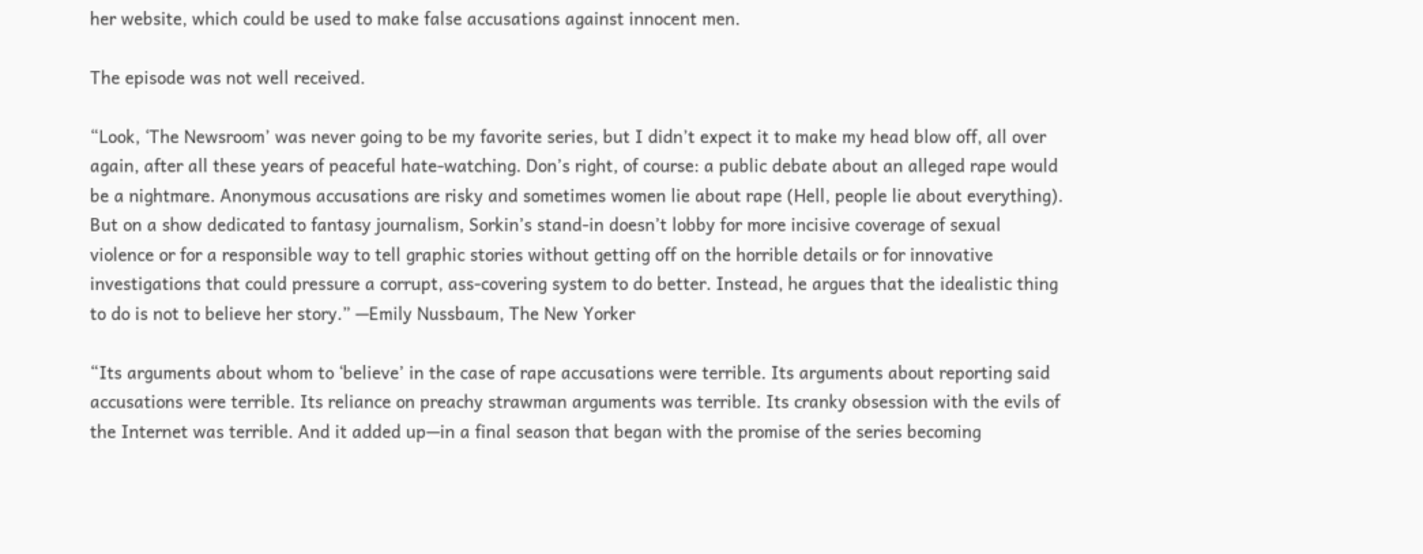her website, which could be used to make false accusations against innocent men.

The episode was not well received.

“Look, ‘The Newsroom’ was never going to be my favorite series, but I didn’t expect it to make my head blow off, all over again, after all these years of peaceful hate-watching. Don’s right, of course: a public debate about an alleged rape would be a nightmare. Anonymous accusations are risky and sometimes women lie about rape (Hell, people lie about everything). But on a show dedicated to fantasy journalism, Sorkin’s stand-in doesn’t lobby for more incisive coverage of sexual violence or for a responsible way to tell graphic stories without getting off on the horrible details or for innovative investigations that could pressure a corrupt, ass-covering system to do better. Instead, he argues that the idealistic thing to do is not to believe her story.” —Emily Nussbaum, The New Yorker

“Its arguments about whom to ‘believe’ in the case of rape accusations were terrible. Its arguments about reporting said accusations were terrible. Its reliance on preachy strawman arguments was terrible. Its cranky obsession with the evils of the Internet was terrible. And it added up—in a final season that began with the promise of the series becoming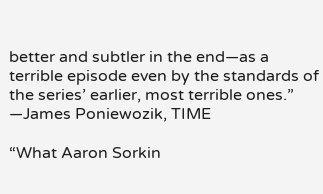better and subtler in the end—as a terrible episode even by the standards of the series’ earlier, most terrible ones.” —James Poniewozik, TIME

“What Aaron Sorkin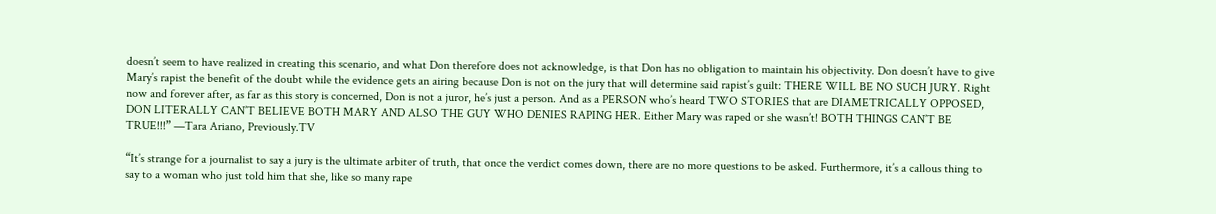doesn’t seem to have realized in creating this scenario, and what Don therefore does not acknowledge, is that Don has no obligation to maintain his objectivity. Don doesn’t have to give Mary’s rapist the benefit of the doubt while the evidence gets an airing because Don is not on the jury that will determine said rapist’s guilt: THERE WILL BE NO SUCH JURY. Right now and forever after, as far as this story is concerned, Don is not a juror, he’s just a person. And as a PERSON who’s heard TWO STORIES that are DIAMETRICALLY OPPOSED, DON LITERALLY CAN’T BELIEVE BOTH MARY AND ALSO THE GUY WHO DENIES RAPING HER. Either Mary was raped or she wasn’t! BOTH THINGS CAN’T BE TRUE!!!” —Tara Ariano, Previously.TV

“It’s strange for a journalist to say a jury is the ultimate arbiter of truth, that once the verdict comes down, there are no more questions to be asked. Furthermore, it’s a callous thing to say to a woman who just told him that she, like so many rape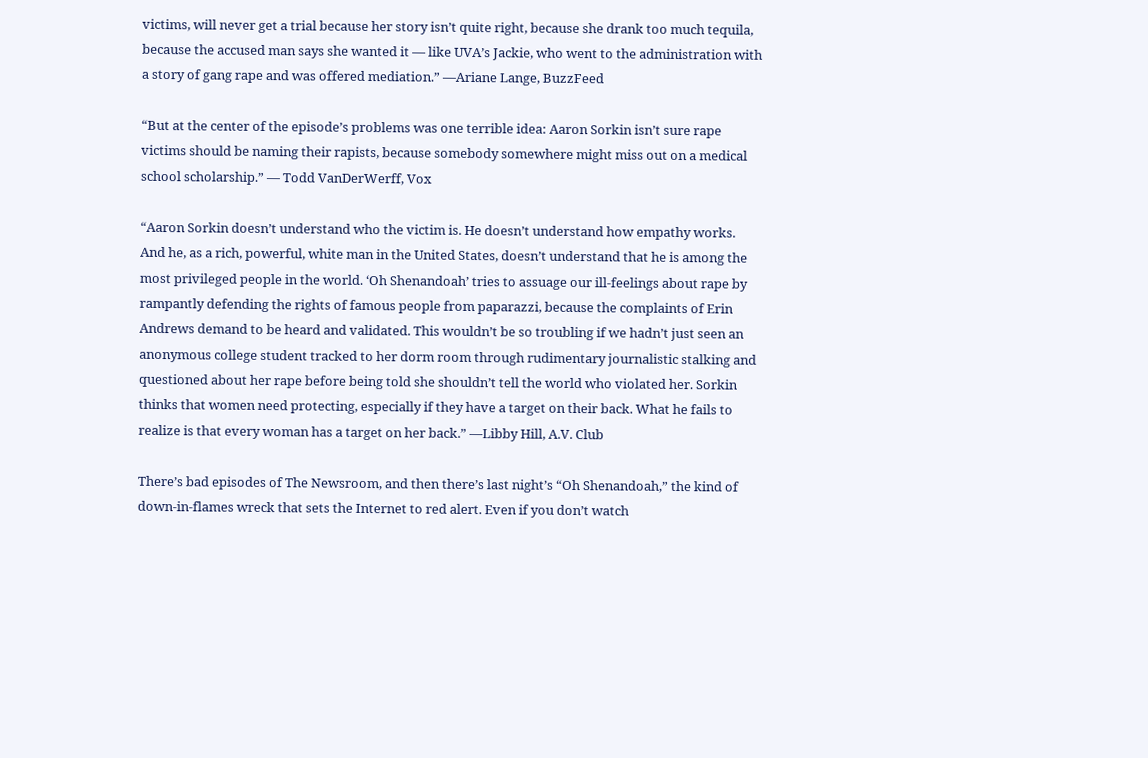victims, will never get a trial because her story isn’t quite right, because she drank too much tequila, because the accused man says she wanted it — like UVA’s Jackie, who went to the administration with a story of gang rape and was offered mediation.” —Ariane Lange, BuzzFeed

“But at the center of the episode’s problems was one terrible idea: Aaron Sorkin isn’t sure rape victims should be naming their rapists, because somebody somewhere might miss out on a medical school scholarship.” — Todd VanDerWerff, Vox

“Aaron Sorkin doesn’t understand who the victim is. He doesn’t understand how empathy works. And he, as a rich, powerful, white man in the United States, doesn’t understand that he is among the most privileged people in the world. ‘Oh Shenandoah’ tries to assuage our ill-feelings about rape by rampantly defending the rights of famous people from paparazzi, because the complaints of Erin Andrews demand to be heard and validated. This wouldn’t be so troubling if we hadn’t just seen an anonymous college student tracked to her dorm room through rudimentary journalistic stalking and questioned about her rape before being told she shouldn’t tell the world who violated her. Sorkin thinks that women need protecting, especially if they have a target on their back. What he fails to realize is that every woman has a target on her back.” —Libby Hill, A.V. Club

There’s bad episodes of The Newsroom, and then there’s last night’s “Oh Shenandoah,” the kind of down-in-flames wreck that sets the Internet to red alert. Even if you don’t watch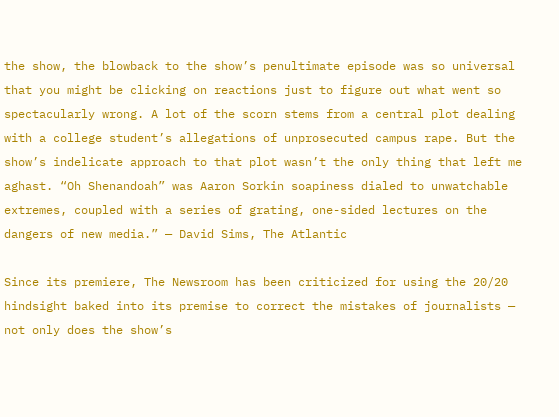the show, the blowback to the show’s penultimate episode was so universal that you might be clicking on reactions just to figure out what went so spectacularly wrong. A lot of the scorn stems from a central plot dealing with a college student’s allegations of unprosecuted campus rape. But the show’s indelicate approach to that plot wasn’t the only thing that left me aghast. “Oh Shenandoah” was Aaron Sorkin soapiness dialed to unwatchable extremes, coupled with a series of grating, one-sided lectures on the dangers of new media.” — David Sims, The Atlantic

Since its premiere, The Newsroom has been criticized for using the 20/20 hindsight baked into its premise to correct the mistakes of journalists — not only does the show’s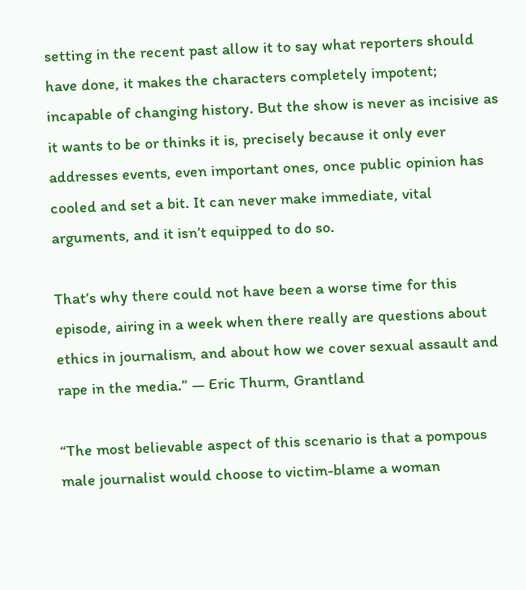setting in the recent past allow it to say what reporters should have done, it makes the characters completely impotent; incapable of changing history. But the show is never as incisive as it wants to be or thinks it is, precisely because it only ever addresses events, even important ones, once public opinion has cooled and set a bit. It can never make immediate, vital arguments, and it isn’t equipped to do so.

That’s why there could not have been a worse time for this episode, airing in a week when there really are questions about ethics in journalism, and about how we cover sexual assault and rape in the media.” — Eric Thurm, Grantland

“The most believable aspect of this scenario is that a pompous male journalist would choose to victim-blame a woman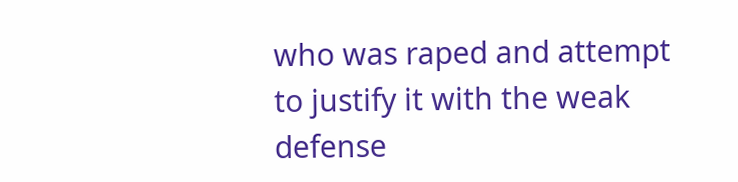who was raped and attempt to justify it with the weak defense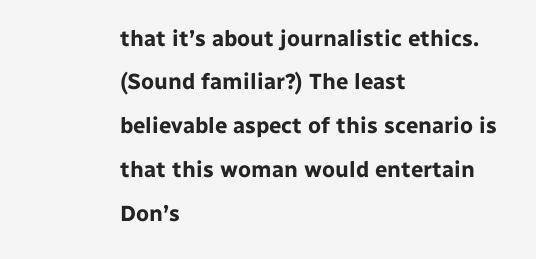that it’s about journalistic ethics. (Sound familiar?) The least believable aspect of this scenario is that this woman would entertain Don’s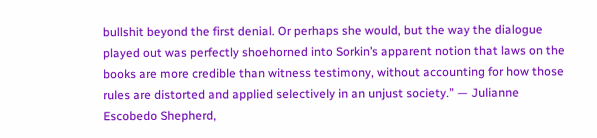bullshit beyond the first denial. Or perhaps she would, but the way the dialogue played out was perfectly shoehorned into Sorkin’s apparent notion that laws on the books are more credible than witness testimony, without accounting for how those rules are distorted and applied selectively in an unjust society.” — Julianne Escobedo Shepherd,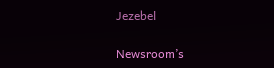Jezebel

Newsroom’s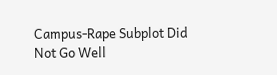Campus-Rape Subplot Did Not Go Well